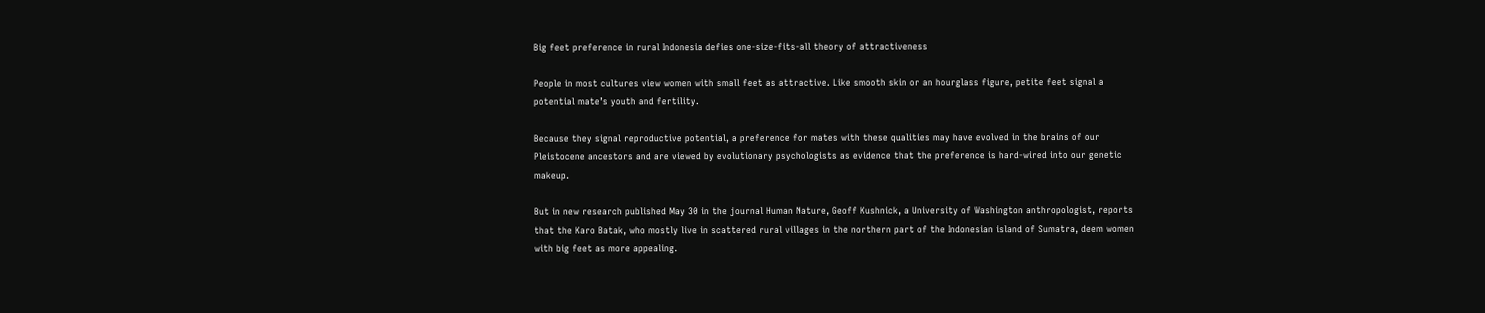Big feet preference in rural Indonesia defies one-size-fits-all theory of attractiveness

People in most cultures view women with small feet as attractive. Like smooth skin or an hourglass figure, petite feet signal a potential mate’s youth and fertility.

Because they signal reproductive potential, a preference for mates with these qualities may have evolved in the brains of our Pleistocene ancestors and are viewed by evolutionary psychologists as evidence that the preference is hard-wired into our genetic makeup.

But in new research published May 30 in the journal Human Nature, Geoff Kushnick, a University of Washington anthropologist, reports that the Karo Batak, who mostly live in scattered rural villages in the northern part of the Indonesian island of Sumatra, deem women with big feet as more appealing.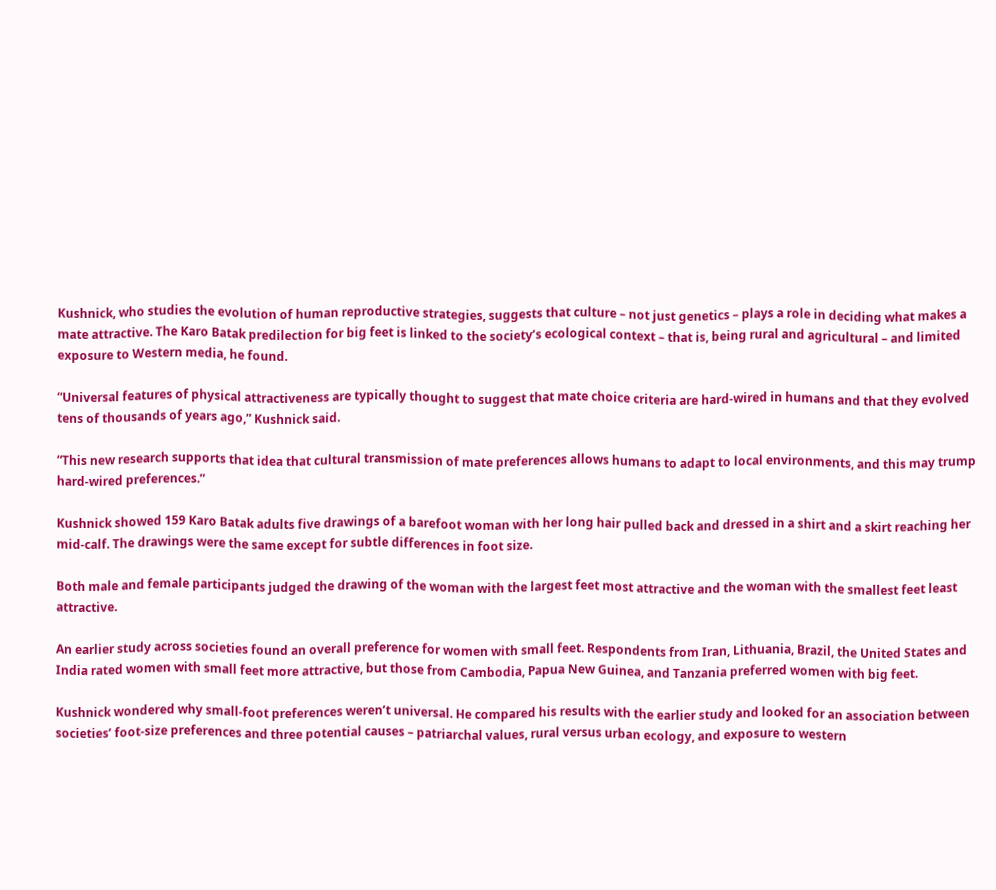Kushnick, who studies the evolution of human reproductive strategies, suggests that culture – not just genetics – plays a role in deciding what makes a mate attractive. The Karo Batak predilection for big feet is linked to the society’s ecological context – that is, being rural and agricultural – and limited exposure to Western media, he found.

“Universal features of physical attractiveness are typically thought to suggest that mate choice criteria are hard-wired in humans and that they evolved tens of thousands of years ago,” Kushnick said.

“This new research supports that idea that cultural transmission of mate preferences allows humans to adapt to local environments, and this may trump hard-wired preferences.”

Kushnick showed 159 Karo Batak adults five drawings of a barefoot woman with her long hair pulled back and dressed in a shirt and a skirt reaching her mid-calf. The drawings were the same except for subtle differences in foot size.

Both male and female participants judged the drawing of the woman with the largest feet most attractive and the woman with the smallest feet least attractive.

An earlier study across societies found an overall preference for women with small feet. Respondents from Iran, Lithuania, Brazil, the United States and India rated women with small feet more attractive, but those from Cambodia, Papua New Guinea, and Tanzania preferred women with big feet.

Kushnick wondered why small-foot preferences weren’t universal. He compared his results with the earlier study and looked for an association between societies’ foot-size preferences and three potential causes – patriarchal values, rural versus urban ecology, and exposure to western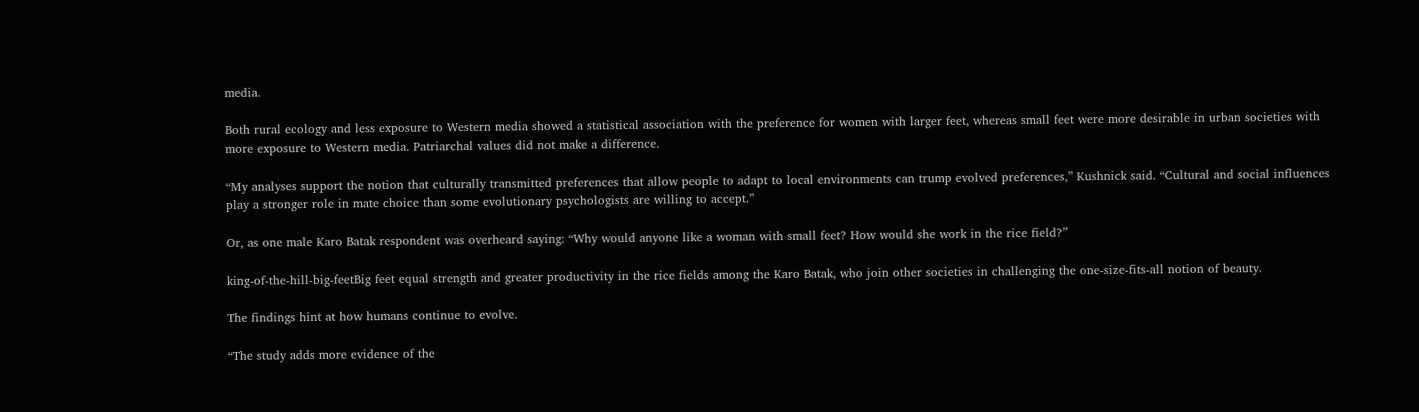media.

Both rural ecology and less exposure to Western media showed a statistical association with the preference for women with larger feet, whereas small feet were more desirable in urban societies with more exposure to Western media. Patriarchal values did not make a difference.

“My analyses support the notion that culturally transmitted preferences that allow people to adapt to local environments can trump evolved preferences,” Kushnick said. “Cultural and social influences play a stronger role in mate choice than some evolutionary psychologists are willing to accept.”

Or, as one male Karo Batak respondent was overheard saying: “Why would anyone like a woman with small feet? How would she work in the rice field?”

king-of-the-hill-big-feetBig feet equal strength and greater productivity in the rice fields among the Karo Batak, who join other societies in challenging the one-size-fits-all notion of beauty.

The findings hint at how humans continue to evolve.

“The study adds more evidence of the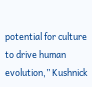potential for culture to drive human evolution,” Kushnick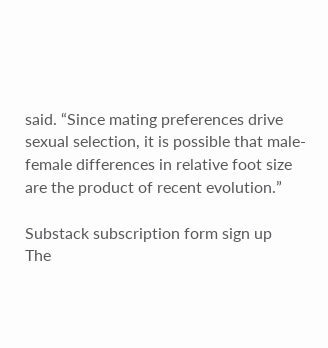said. “Since mating preferences drive sexual selection, it is possible that male-female differences in relative foot size are the product of recent evolution.”

Substack subscription form sign up
The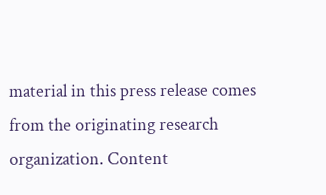material in this press release comes from the originating research organization. Content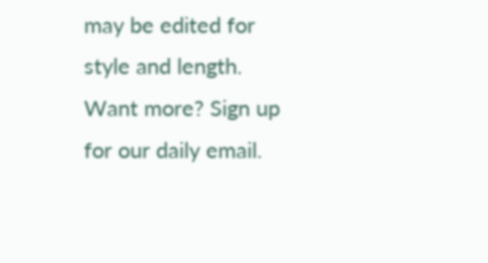may be edited for style and length. Want more? Sign up for our daily email.